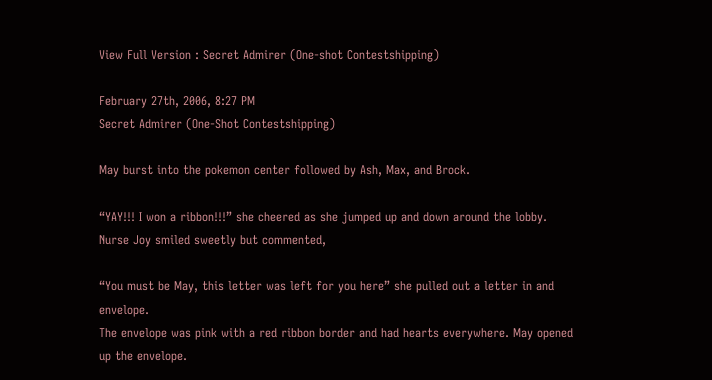View Full Version : Secret Admirer (One-shot Contestshipping)

February 27th, 2006, 8:27 PM
Secret Admirer (One-Shot Contestshipping)

May burst into the pokemon center followed by Ash, Max, and Brock.

“YAY!!! I won a ribbon!!!” she cheered as she jumped up and down around the lobby.
Nurse Joy smiled sweetly but commented,

“You must be May, this letter was left for you here” she pulled out a letter in and envelope.
The envelope was pink with a red ribbon border and had hearts everywhere. May opened up the envelope.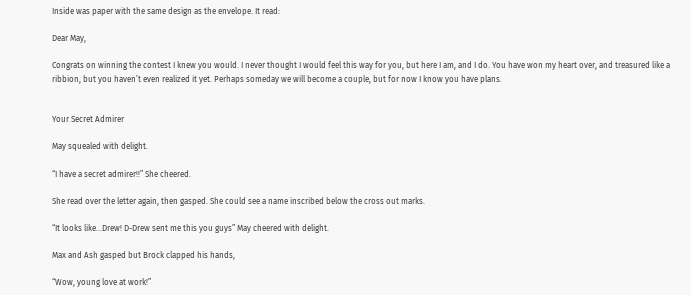Inside was paper with the same design as the envelope. It read:

Dear May,

Congrats on winning the contest I knew you would. I never thought I would feel this way for you, but here I am, and I do. You have won my heart over, and treasured like a ribbion, but you haven’t even realized it yet. Perhaps someday we will become a couple, but for now I know you have plans.


Your Secret Admirer

May squealed with delight.

“I have a secret admirer!!” She cheered.

She read over the letter again, then gasped. She could see a name inscribed below the cross out marks.

“It looks like…Drew! D-Drew sent me this you guys” May cheered with delight.

Max and Ash gasped but Brock clapped his hands,

“Wow, young love at work!”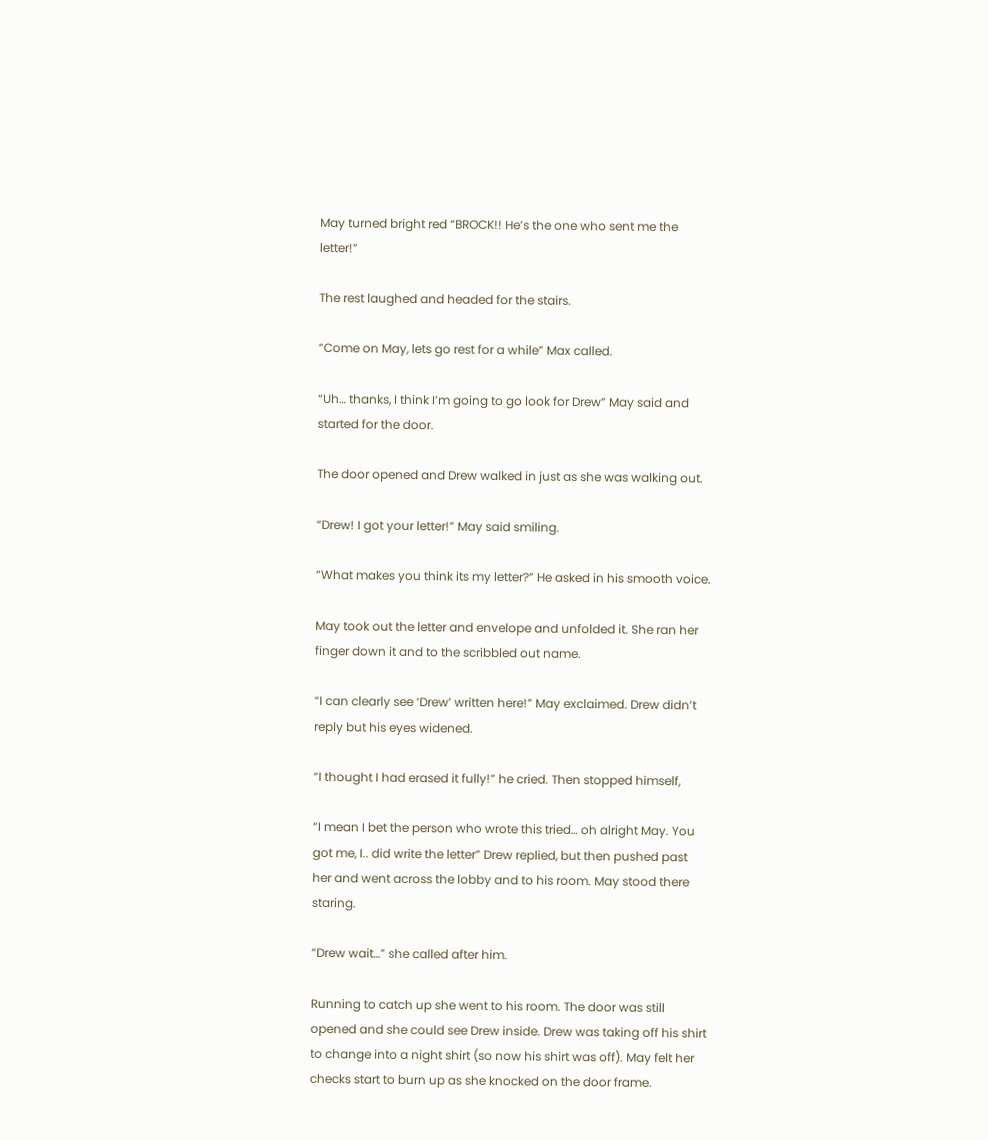May turned bright red “BROCK!! He’s the one who sent me the letter!”

The rest laughed and headed for the stairs.

“Come on May, lets go rest for a while” Max called.

“Uh… thanks, I think I’m going to go look for Drew” May said and started for the door.

The door opened and Drew walked in just as she was walking out.

“Drew! I got your letter!” May said smiling.

“What makes you think its my letter?” He asked in his smooth voice.

May took out the letter and envelope and unfolded it. She ran her finger down it and to the scribbled out name.

“I can clearly see ‘Drew’ written here!” May exclaimed. Drew didn’t reply but his eyes widened.

“I thought I had erased it fully!” he cried. Then stopped himself,

“I mean I bet the person who wrote this tried… oh alright May. You got me, I.. did write the letter” Drew replied, but then pushed past her and went across the lobby and to his room. May stood there staring.

“Drew wait…” she called after him.

Running to catch up she went to his room. The door was still opened and she could see Drew inside. Drew was taking off his shirt to change into a night shirt (so now his shirt was off). May felt her checks start to burn up as she knocked on the door frame.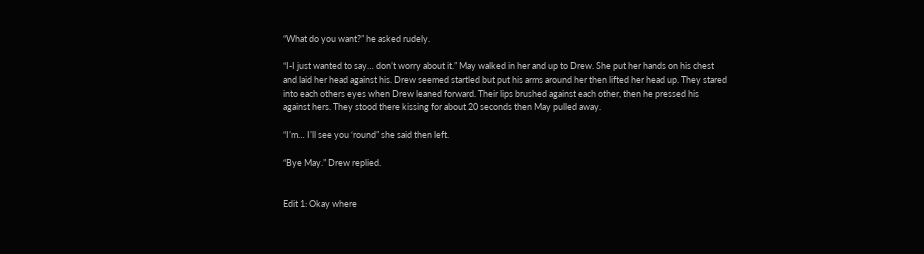“What do you want?” he asked rudely.

“I-I just wanted to say… don’t worry about it.” May walked in her and up to Drew. She put her hands on his chest and laid her head against his. Drew seemed startled but put his arms around her then lifted her head up. They stared into each others eyes when Drew leaned forward. Their lips brushed against each other, then he pressed his against hers. They stood there kissing for about 20 seconds then May pulled away.

“I’m… I’ll see you ‘round” she said then left.

“Bye May.” Drew replied.


Edit 1: Okay where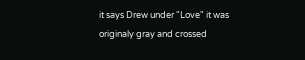it says Drew under "Love" it was originaly gray and crossed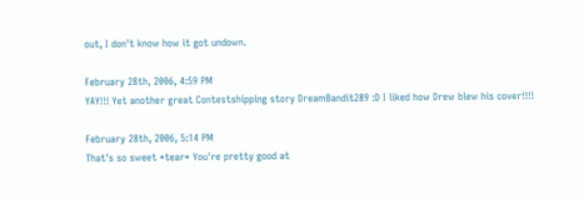out, I don't know how it got undown.

February 28th, 2006, 4:59 PM
YAY!!! Yet another great Contestshipping story DreamBandit289 :D I liked how Drew blew his cover!!!!

February 28th, 2006, 5:14 PM
That's so sweet *tear* You're pretty good at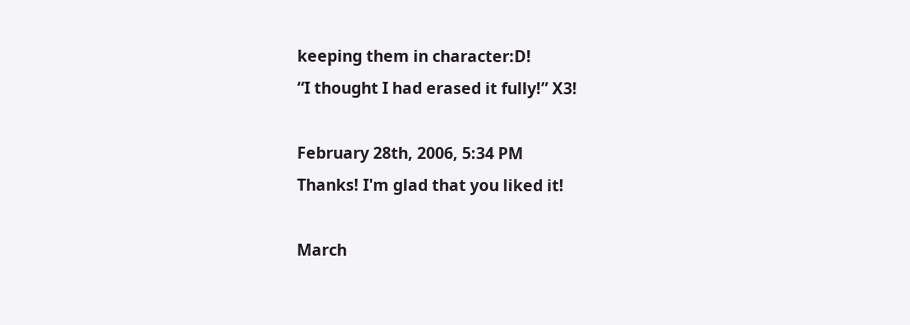keeping them in character:D!
“I thought I had erased it fully!” X3!

February 28th, 2006, 5:34 PM
Thanks! I'm glad that you liked it!

March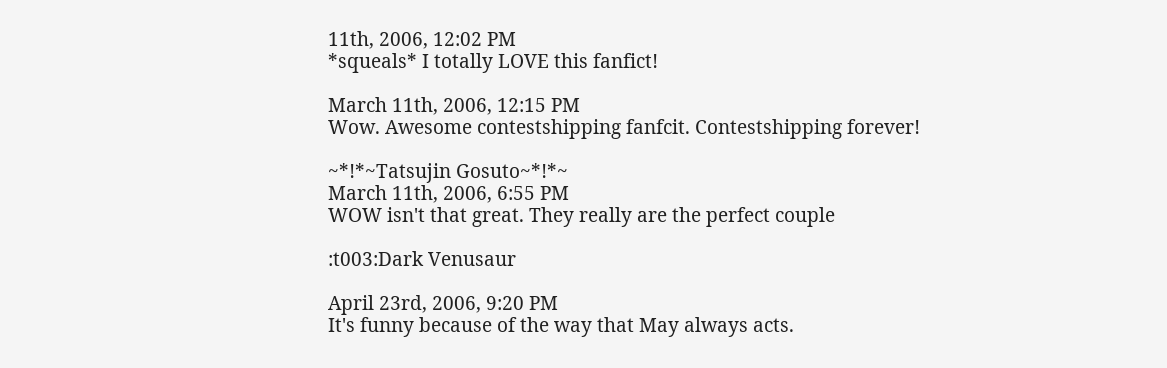11th, 2006, 12:02 PM
*squeals* I totally LOVE this fanfict!

March 11th, 2006, 12:15 PM
Wow. Awesome contestshipping fanfcit. Contestshipping forever!

~*!*~Tatsujin Gosuto~*!*~
March 11th, 2006, 6:55 PM
WOW isn't that great. They really are the perfect couple

:t003:Dark Venusaur

April 23rd, 2006, 9:20 PM
It's funny because of the way that May always acts.